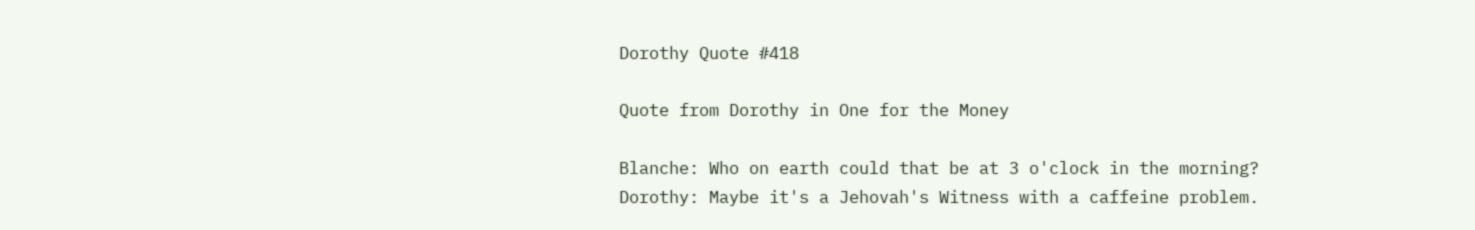Dorothy Quote #418

Quote from Dorothy in One for the Money

Blanche: Who on earth could that be at 3 o'clock in the morning?
Dorothy: Maybe it's a Jehovah's Witness with a caffeine problem.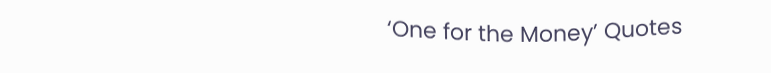‘One for the Money’ Quotes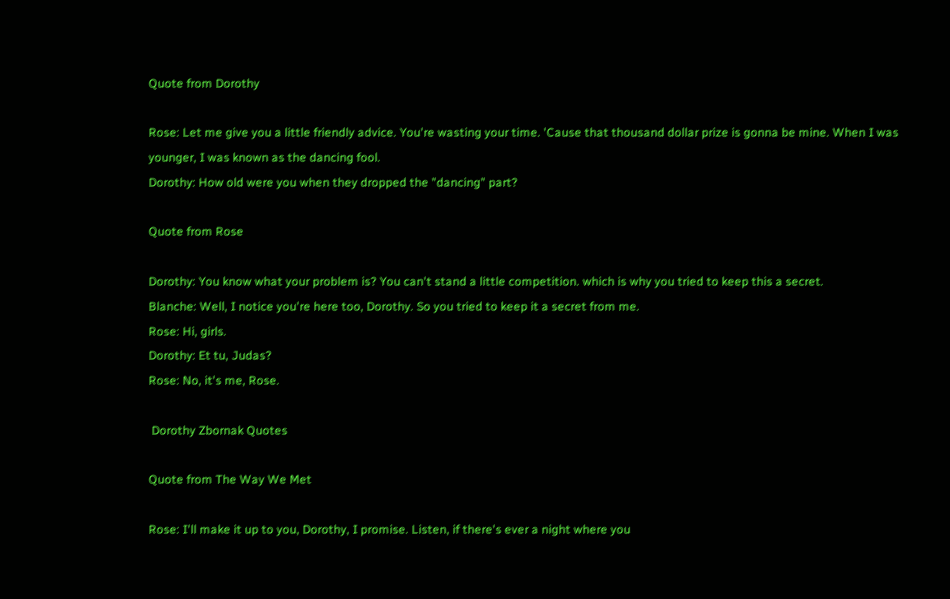Quote from Dorothy

Rose: Let me give you a little friendly advice. You're wasting your time. 'Cause that thousand dollar prize is gonna be mine. When I was younger, I was known as the dancing fool.
Dorothy: How old were you when they dropped the "dancing" part?

Quote from Rose

Dorothy: You know what your problem is? You can't stand a little competition. which is why you tried to keep this a secret.
Blanche: Well, I notice you're here too, Dorothy. So you tried to keep it a secret from me.
Rose: Hi, girls.
Dorothy: Et tu, Judas?
Rose: No, it's me, Rose.

 Dorothy Zbornak Quotes

Quote from The Way We Met

Rose: I'll make it up to you, Dorothy, I promise. Listen, if there's ever a night where you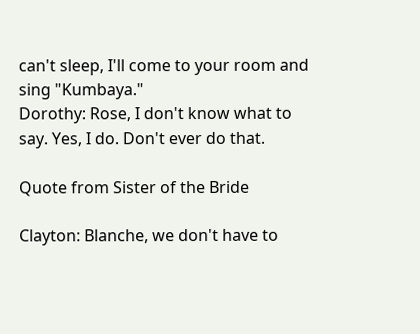can't sleep, I'll come to your room and sing "Kumbaya."
Dorothy: Rose, I don't know what to say. Yes, I do. Don't ever do that.

Quote from Sister of the Bride

Clayton: Blanche, we don't have to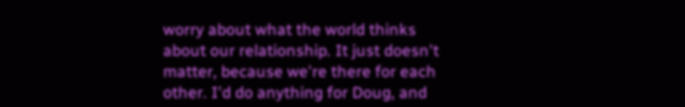worry about what the world thinks about our relationship. It just doesn't matter, because we're there for each other. I'd do anything for Doug, and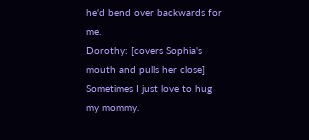he'd bend over backwards for me.
Dorothy: [covers Sophia's mouth and pulls her close] Sometimes I just love to hug my mommy.